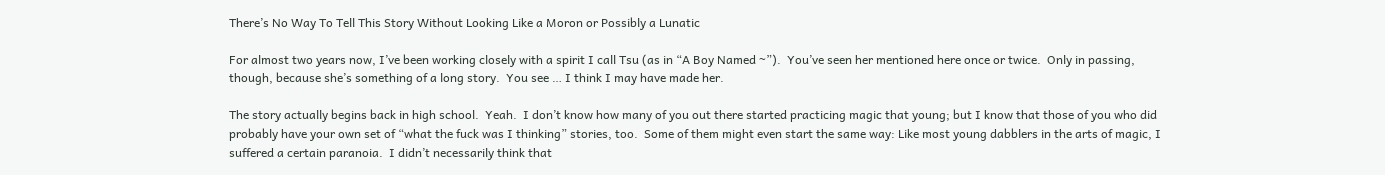There’s No Way To Tell This Story Without Looking Like a Moron or Possibly a Lunatic

For almost two years now, I’ve been working closely with a spirit I call Tsu (as in “A Boy Named ~”).  You’ve seen her mentioned here once or twice.  Only in passing, though, because she’s something of a long story.  You see … I think I may have made her.

The story actually begins back in high school.  Yeah.  I don’t know how many of you out there started practicing magic that young; but I know that those of you who did probably have your own set of “what the fuck was I thinking” stories, too.  Some of them might even start the same way: Like most young dabblers in the arts of magic, I suffered a certain paranoia.  I didn’t necessarily think that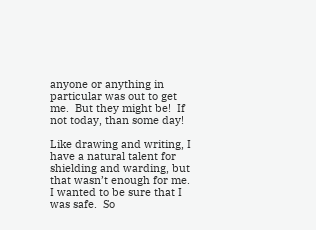anyone or anything in particular was out to get me.  But they might be!  If not today, than some day!

Like drawing and writing, I have a natural talent for shielding and warding, but that wasn’t enough for me.  I wanted to be sure that I was safe.  So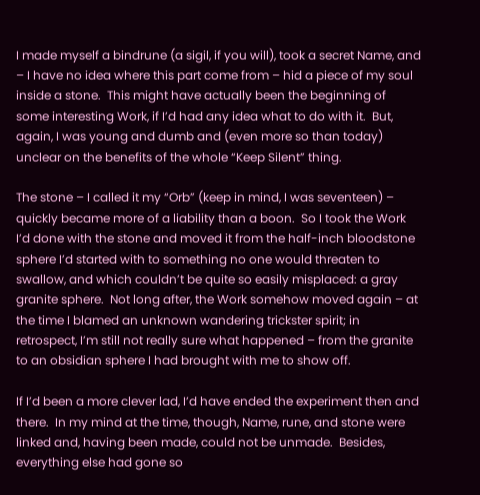I made myself a bindrune (a sigil, if you will), took a secret Name, and – I have no idea where this part come from – hid a piece of my soul inside a stone.  This might have actually been the beginning of some interesting Work, if I’d had any idea what to do with it.  But, again, I was young and dumb and (even more so than today) unclear on the benefits of the whole “Keep Silent” thing.

The stone – I called it my “Orb” (keep in mind, I was seventeen) – quickly became more of a liability than a boon.  So I took the Work I’d done with the stone and moved it from the half-inch bloodstone sphere I’d started with to something no one would threaten to swallow, and which couldn’t be quite so easily misplaced: a gray granite sphere.  Not long after, the Work somehow moved again – at the time I blamed an unknown wandering trickster spirit; in retrospect, I’m still not really sure what happened – from the granite to an obsidian sphere I had brought with me to show off.

If I’d been a more clever lad, I’d have ended the experiment then and there.  In my mind at the time, though, Name, rune, and stone were linked and, having been made, could not be unmade.  Besides, everything else had gone so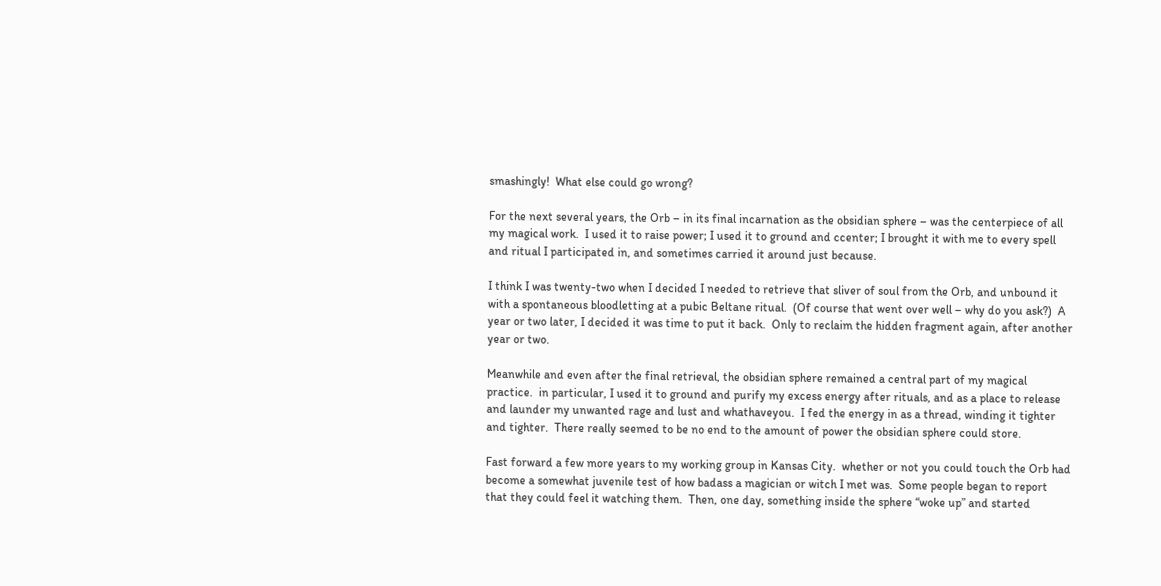smashingly!  What else could go wrong?

For the next several years, the Orb – in its final incarnation as the obsidian sphere – was the centerpiece of all my magical work.  I used it to raise power; I used it to ground and ccenter; I brought it with me to every spell and ritual I participated in, and sometimes carried it around just because.

I think I was twenty-two when I decided I needed to retrieve that sliver of soul from the Orb, and unbound it with a spontaneous bloodletting at a pubic Beltane ritual.  (Of course that went over well – why do you ask?)  A year or two later, I decided it was time to put it back.  Only to reclaim the hidden fragment again, after another year or two.

Meanwhile and even after the final retrieval, the obsidian sphere remained a central part of my magical practice.  in particular, I used it to ground and purify my excess energy after rituals, and as a place to release and launder my unwanted rage and lust and whathaveyou.  I fed the energy in as a thread, winding it tighter and tighter.  There really seemed to be no end to the amount of power the obsidian sphere could store.

Fast forward a few more years to my working group in Kansas City.  whether or not you could touch the Orb had become a somewhat juvenile test of how badass a magician or witch I met was.  Some people began to report that they could feel it watching them.  Then, one day, something inside the sphere “woke up” and started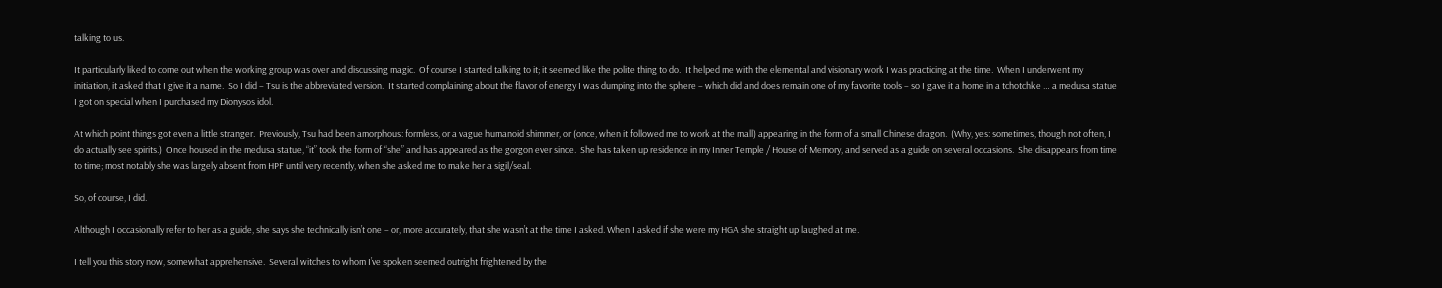talking to us.

It particularly liked to come out when the working group was over and discussing magic.  Of course I started talking to it; it seemed like the polite thing to do.  It helped me with the elemental and visionary work I was practicing at the time.  When I underwent my initiation, it asked that I give it a name.  So I did – Tsu is the abbreviated version.  It started complaining about the flavor of energy I was dumping into the sphere – which did and does remain one of my favorite tools – so I gave it a home in a tchotchke … a medusa statue I got on special when I purchased my Dionysos idol.

At which point things got even a little stranger.  Previously, Tsu had been amorphous: formless, or a vague humanoid shimmer, or (once, when it followed me to work at the mall) appearing in the form of a small Chinese dragon.  (Why, yes: sometimes, though not often, I do actually see spirits.)  Once housed in the medusa statue, “it” took the form of “she” and has appeared as the gorgon ever since.  She has taken up residence in my Inner Temple / House of Memory, and served as a guide on several occasions.  She disappears from time to time; most notably she was largely absent from HPF until very recently, when she asked me to make her a sigil/seal.

So, of course, I did.

Although I occasionally refer to her as a guide, she says she technically isn’t one – or, more accurately, that she wasn’t at the time I asked. When I asked if she were my HGA she straight up laughed at me.

I tell you this story now, somewhat apprehensive.  Several witches to whom I’ve spoken seemed outright frightened by the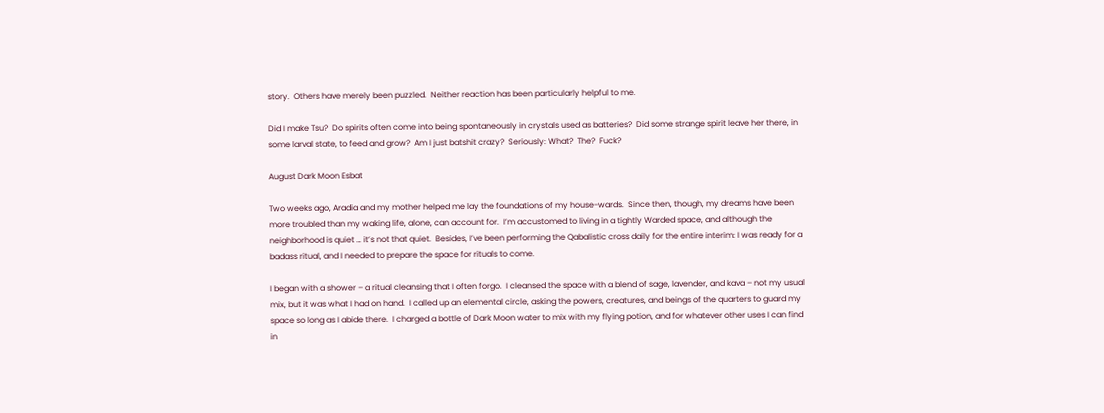story.  Others have merely been puzzled.  Neither reaction has been particularly helpful to me.

Did I make Tsu?  Do spirits often come into being spontaneously in crystals used as batteries?  Did some strange spirit leave her there, in some larval state, to feed and grow?  Am I just batshit crazy?  Seriously: What?  The?  Fuck?

August Dark Moon Esbat

Two weeks ago, Aradia and my mother helped me lay the foundations of my house-wards.  Since then, though, my dreams have been more troubled than my waking life, alone, can account for.  I’m accustomed to living in a tightly Warded space, and although the neighborhood is quiet … it’s not that quiet.  Besides, I’ve been performing the Qabalistic cross daily for the entire interim: I was ready for a badass ritual, and I needed to prepare the space for rituals to come.

I began with a shower – a ritual cleansing that I often forgo.  I cleansed the space with a blend of sage, lavender, and kava – not my usual mix, but it was what I had on hand.  I called up an elemental circle, asking the powers, creatures, and beings of the quarters to guard my space so long as I abide there.  I charged a bottle of Dark Moon water to mix with my flying potion, and for whatever other uses I can find in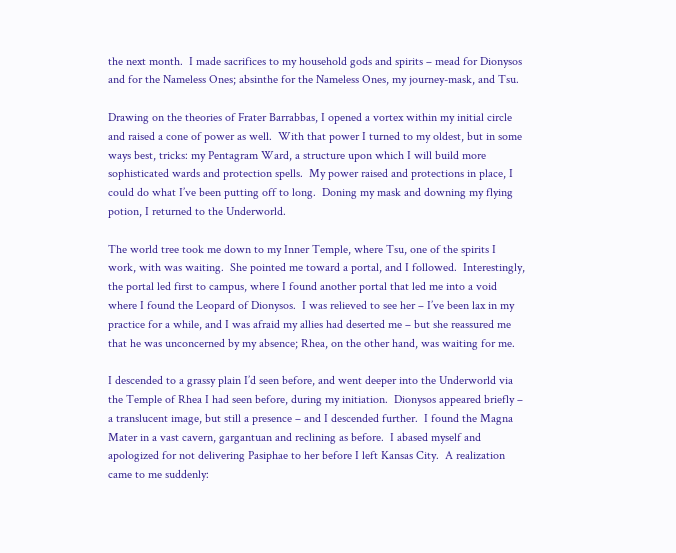the next month.  I made sacrifices to my household gods and spirits – mead for Dionysos and for the Nameless Ones; absinthe for the Nameless Ones, my journey-mask, and Tsu.

Drawing on the theories of Frater Barrabbas, I opened a vortex within my initial circle and raised a cone of power as well.  With that power I turned to my oldest, but in some ways best, tricks: my Pentagram Ward, a structure upon which I will build more sophisticated wards and protection spells.  My power raised and protections in place, I could do what I’ve been putting off to long.  Doning my mask and downing my flying potion, I returned to the Underworld.

The world tree took me down to my Inner Temple, where Tsu, one of the spirits I work, with was waiting.  She pointed me toward a portal, and I followed.  Interestingly, the portal led first to campus, where I found another portal that led me into a void where I found the Leopard of Dionysos.  I was relieved to see her – I’ve been lax in my practice for a while, and I was afraid my allies had deserted me – but she reassured me that he was unconcerned by my absence; Rhea, on the other hand, was waiting for me.

I descended to a grassy plain I’d seen before, and went deeper into the Underworld via the Temple of Rhea I had seen before, during my initiation.  Dionysos appeared briefly – a translucent image, but still a presence – and I descended further.  I found the Magna Mater in a vast cavern, gargantuan and reclining as before.  I abased myself and apologized for not delivering Pasiphae to her before I left Kansas City.  A realization came to me suddenly: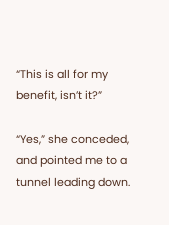“This is all for my benefit, isn’t it?”

“Yes,” she conceded, and pointed me to a tunnel leading down.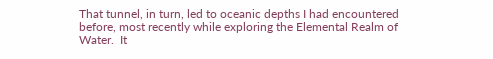That tunnel, in turn, led to oceanic depths I had encountered before, most recently while exploring the Elemental Realm of Water.  It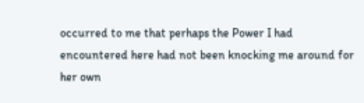occurred to me that perhaps the Power I had encountered here had not been knocking me around for her own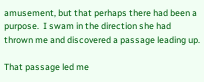amusement, but that perhaps there had been a purpose.  I swam in the direction she had thrown me and discovered a passage leading up.

That passage led me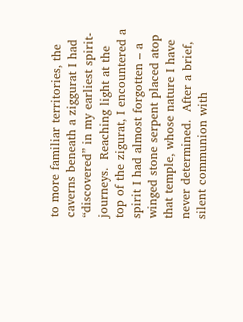to more familiar territories, the caverns beneath a ziggurat I had “discovered” in my earliest spirit-journeys.  Reaching light at the top of the zigurat, I encountered a spirit I had almost forgotten – a winged stone serpent placed atop that temple, whose nature I have never determined.  After a brief, silent communion with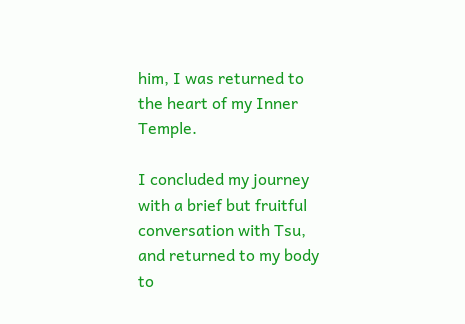him, I was returned to the heart of my Inner Temple.

I concluded my journey with a brief but fruitful conversation with Tsu, and returned to my body to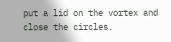put a lid on the vortex and close the circles.